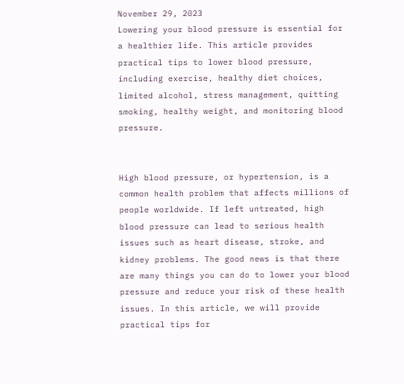November 29, 2023
Lowering your blood pressure is essential for a healthier life. This article provides practical tips to lower blood pressure, including exercise, healthy diet choices, limited alcohol, stress management, quitting smoking, healthy weight, and monitoring blood pressure.


High blood pressure, or hypertension, is a common health problem that affects millions of people worldwide. If left untreated, high blood pressure can lead to serious health issues such as heart disease, stroke, and kidney problems. The good news is that there are many things you can do to lower your blood pressure and reduce your risk of these health issues. In this article, we will provide practical tips for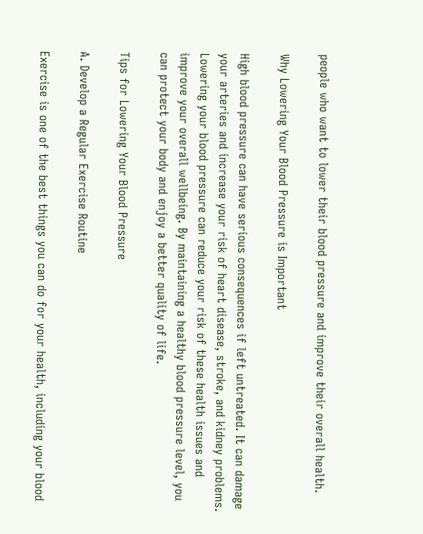people who want to lower their blood pressure and improve their overall health.

Why Lowering Your Blood Pressure is Important

High blood pressure can have serious consequences if left untreated. It can damage your arteries and increase your risk of heart disease, stroke, and kidney problems. Lowering your blood pressure can reduce your risk of these health issues and improve your overall wellbeing. By maintaining a healthy blood pressure level, you can protect your body and enjoy a better quality of life.

Tips for Lowering Your Blood Pressure

A. Develop a Regular Exercise Routine

Exercise is one of the best things you can do for your health, including your blood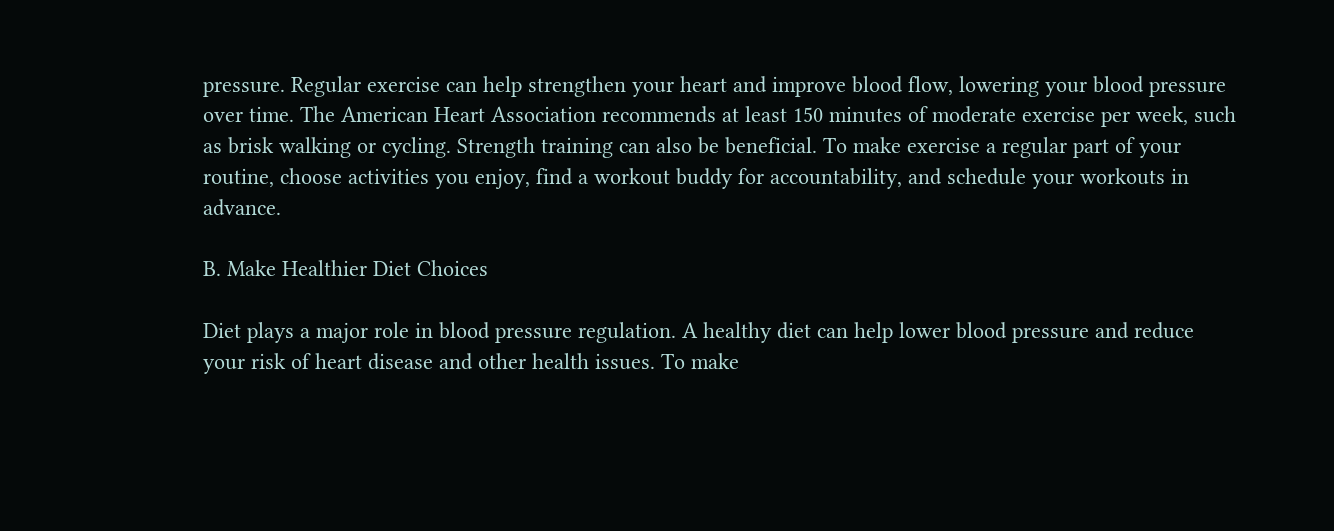pressure. Regular exercise can help strengthen your heart and improve blood flow, lowering your blood pressure over time. The American Heart Association recommends at least 150 minutes of moderate exercise per week, such as brisk walking or cycling. Strength training can also be beneficial. To make exercise a regular part of your routine, choose activities you enjoy, find a workout buddy for accountability, and schedule your workouts in advance.

B. Make Healthier Diet Choices

Diet plays a major role in blood pressure regulation. A healthy diet can help lower blood pressure and reduce your risk of heart disease and other health issues. To make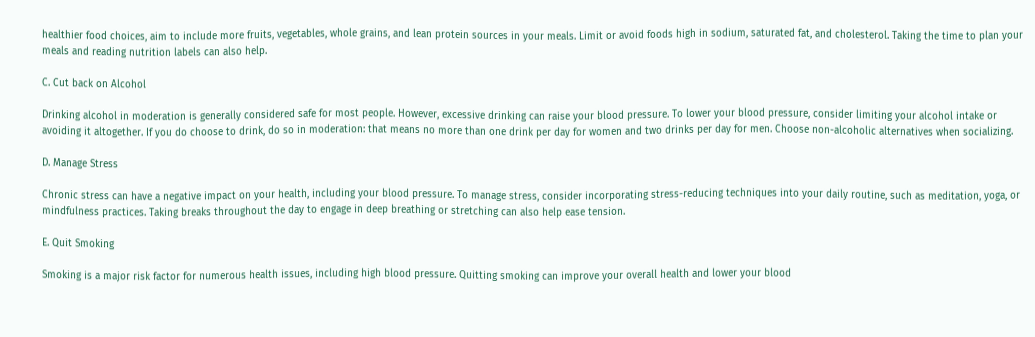healthier food choices, aim to include more fruits, vegetables, whole grains, and lean protein sources in your meals. Limit or avoid foods high in sodium, saturated fat, and cholesterol. Taking the time to plan your meals and reading nutrition labels can also help.

C. Cut back on Alcohol

Drinking alcohol in moderation is generally considered safe for most people. However, excessive drinking can raise your blood pressure. To lower your blood pressure, consider limiting your alcohol intake or avoiding it altogether. If you do choose to drink, do so in moderation: that means no more than one drink per day for women and two drinks per day for men. Choose non-alcoholic alternatives when socializing.

D. Manage Stress

Chronic stress can have a negative impact on your health, including your blood pressure. To manage stress, consider incorporating stress-reducing techniques into your daily routine, such as meditation, yoga, or mindfulness practices. Taking breaks throughout the day to engage in deep breathing or stretching can also help ease tension.

E. Quit Smoking

Smoking is a major risk factor for numerous health issues, including high blood pressure. Quitting smoking can improve your overall health and lower your blood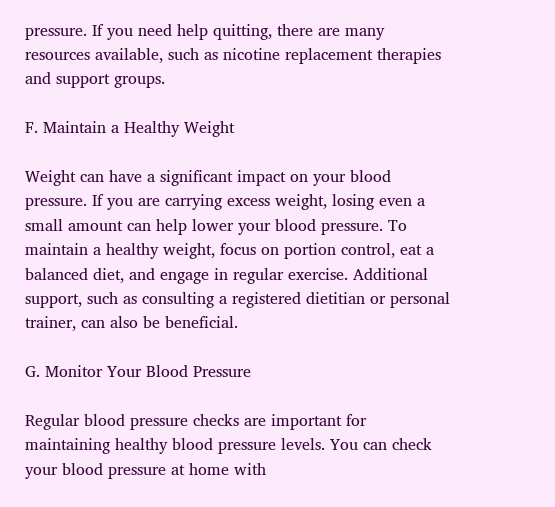pressure. If you need help quitting, there are many resources available, such as nicotine replacement therapies and support groups.

F. Maintain a Healthy Weight

Weight can have a significant impact on your blood pressure. If you are carrying excess weight, losing even a small amount can help lower your blood pressure. To maintain a healthy weight, focus on portion control, eat a balanced diet, and engage in regular exercise. Additional support, such as consulting a registered dietitian or personal trainer, can also be beneficial.

G. Monitor Your Blood Pressure

Regular blood pressure checks are important for maintaining healthy blood pressure levels. You can check your blood pressure at home with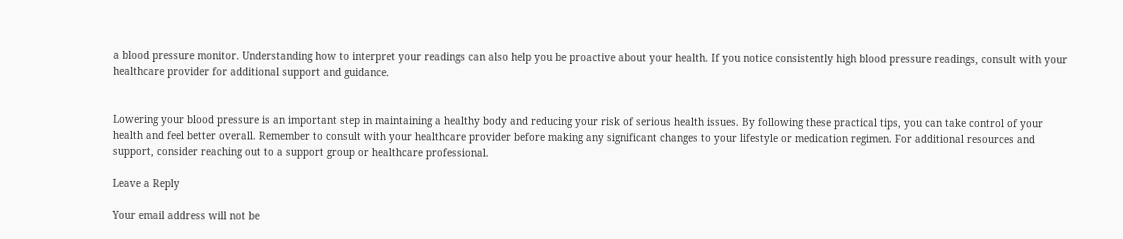a blood pressure monitor. Understanding how to interpret your readings can also help you be proactive about your health. If you notice consistently high blood pressure readings, consult with your healthcare provider for additional support and guidance.


Lowering your blood pressure is an important step in maintaining a healthy body and reducing your risk of serious health issues. By following these practical tips, you can take control of your health and feel better overall. Remember to consult with your healthcare provider before making any significant changes to your lifestyle or medication regimen. For additional resources and support, consider reaching out to a support group or healthcare professional.

Leave a Reply

Your email address will not be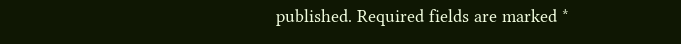published. Required fields are marked *